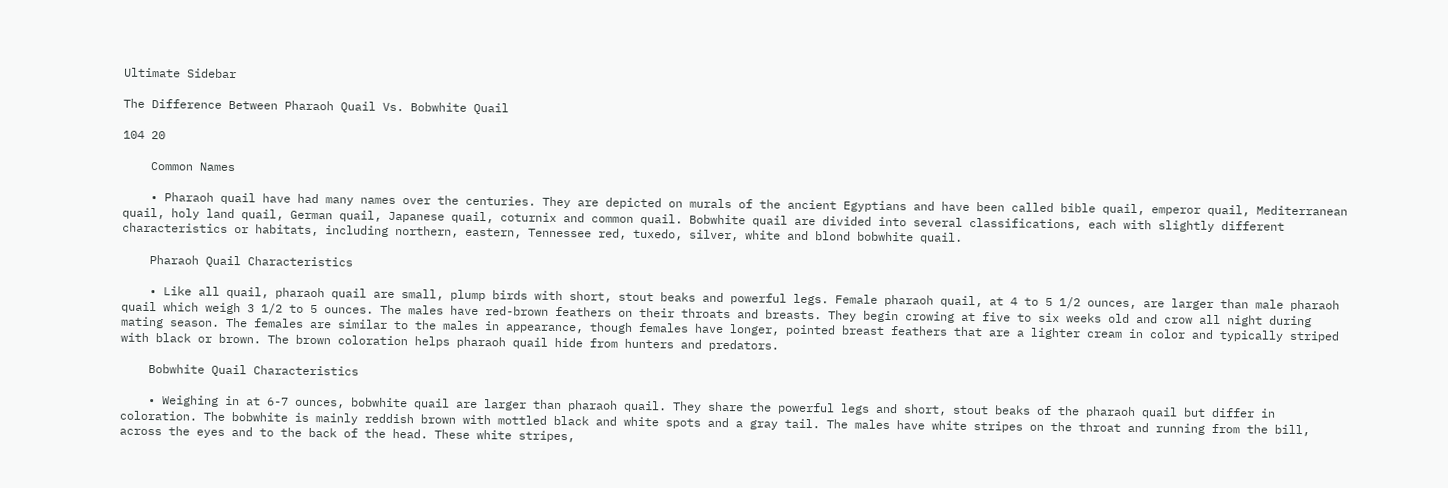Ultimate Sidebar

The Difference Between Pharaoh Quail Vs. Bobwhite Quail

104 20

    Common Names

    • Pharaoh quail have had many names over the centuries. They are depicted on murals of the ancient Egyptians and have been called bible quail, emperor quail, Mediterranean quail, holy land quail, German quail, Japanese quail, coturnix and common quail. Bobwhite quail are divided into several classifications, each with slightly different characteristics or habitats, including northern, eastern, Tennessee red, tuxedo, silver, white and blond bobwhite quail.

    Pharaoh Quail Characteristics

    • Like all quail, pharaoh quail are small, plump birds with short, stout beaks and powerful legs. Female pharaoh quail, at 4 to 5 1/2 ounces, are larger than male pharaoh quail which weigh 3 1/2 to 5 ounces. The males have red-brown feathers on their throats and breasts. They begin crowing at five to six weeks old and crow all night during mating season. The females are similar to the males in appearance, though females have longer, pointed breast feathers that are a lighter cream in color and typically striped with black or brown. The brown coloration helps pharaoh quail hide from hunters and predators.

    Bobwhite Quail Characteristics

    • Weighing in at 6-7 ounces, bobwhite quail are larger than pharaoh quail. They share the powerful legs and short, stout beaks of the pharaoh quail but differ in coloration. The bobwhite is mainly reddish brown with mottled black and white spots and a gray tail. The males have white stripes on the throat and running from the bill, across the eyes and to the back of the head. These white stripes,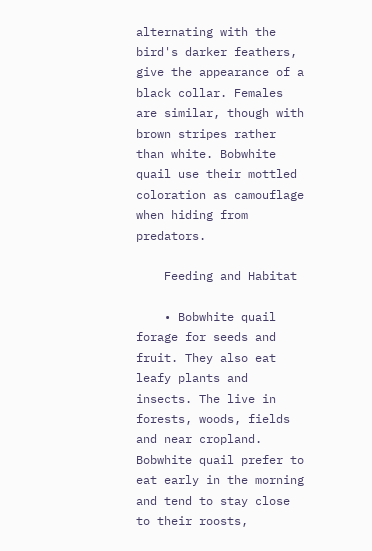alternating with the bird's darker feathers, give the appearance of a black collar. Females are similar, though with brown stripes rather than white. Bobwhite quail use their mottled coloration as camouflage when hiding from predators.

    Feeding and Habitat

    • Bobwhite quail forage for seeds and fruit. They also eat leafy plants and insects. The live in forests, woods, fields and near cropland. Bobwhite quail prefer to eat early in the morning and tend to stay close to their roosts,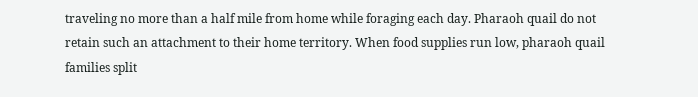traveling no more than a half mile from home while foraging each day. Pharaoh quail do not retain such an attachment to their home territory. When food supplies run low, pharaoh quail families split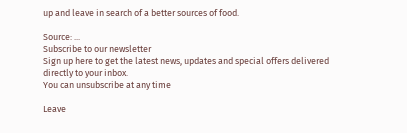up and leave in search of a better sources of food.

Source: ...
Subscribe to our newsletter
Sign up here to get the latest news, updates and special offers delivered directly to your inbox.
You can unsubscribe at any time

Leave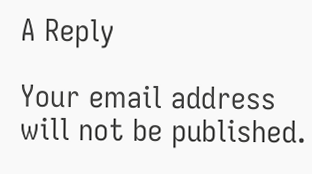A Reply

Your email address will not be published.